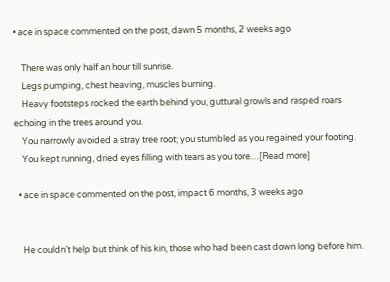• ace in space commented on the post, dawn 5 months, 2 weeks ago

    There was only half an hour till sunrise.
    Legs pumping, chest heaving, muscles burning.
    Heavy footsteps rocked the earth behind you, guttural growls and rasped roars echoing in the trees around you.
    You narrowly avoided a stray tree root; you stumbled as you regained your footing.
    You kept running, dried eyes filling with tears as you tore…[Read more]

  • ace in space commented on the post, impact 6 months, 3 weeks ago


    He couldn’t help but think of his kin, those who had been cast down long before him.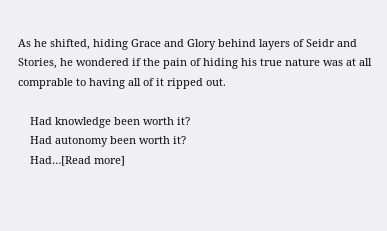As he shifted, hiding Grace and Glory behind layers of Seidr and Stories, he wondered if the pain of hiding his true nature was at all comprable to having all of it ripped out.

    Had knowledge been worth it?
    Had autonomy been worth it?
    Had…[Read more]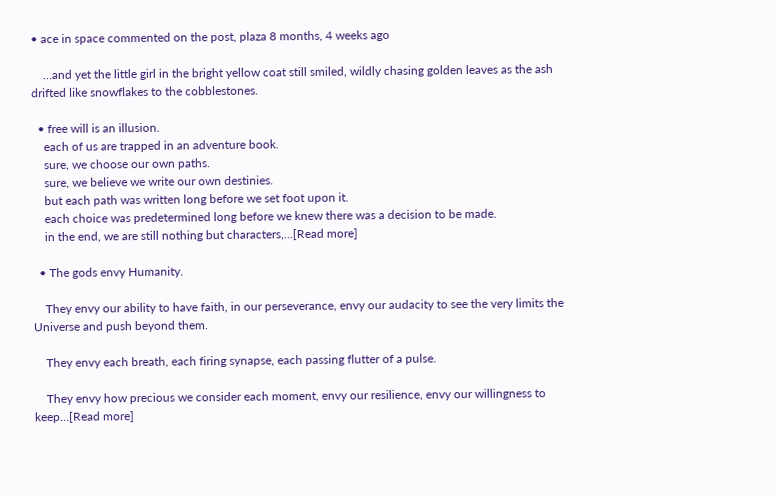• ace in space commented on the post, plaza 8 months, 4 weeks ago

    …and yet the little girl in the bright yellow coat still smiled, wildly chasing golden leaves as the ash drifted like snowflakes to the cobblestones.

  • free will is an illusion.
    each of us are trapped in an adventure book.
    sure, we choose our own paths.
    sure, we believe we write our own destinies.
    but each path was written long before we set foot upon it.
    each choice was predetermined long before we knew there was a decision to be made.
    in the end, we are still nothing but characters,…[Read more]

  • The gods envy Humanity.

    They envy our ability to have faith, in our perseverance, envy our audacity to see the very limits the Universe and push beyond them.

    They envy each breath, each firing synapse, each passing flutter of a pulse.

    They envy how precious we consider each moment, envy our resilience, envy our willingness to keep…[Read more]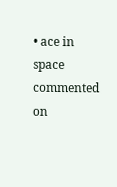• ace in space commented on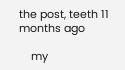the post, teeth 11 months ago

    my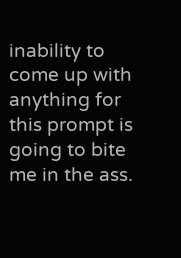inability to come up with anything for this prompt is going to bite me in the ass.